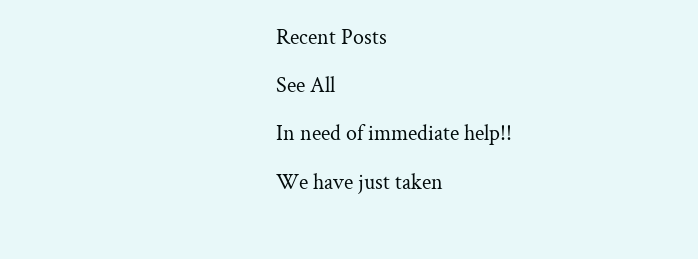Recent Posts

See All

In need of immediate help!!

We have just taken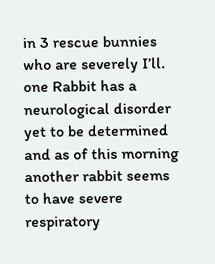in 3 rescue bunnies who are severely I’ll. one Rabbit has a neurological disorder yet to be determined and as of this morning another rabbit seems to have severe respiratory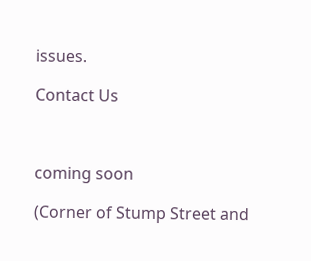issues.

Contact Us



coming soon

(Corner of Stump Street and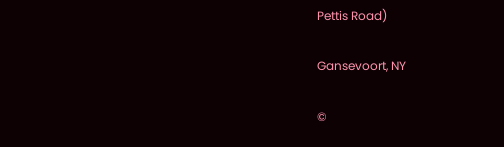Pettis Road)

Gansevoort, NY

©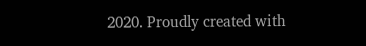2020. Proudly created with